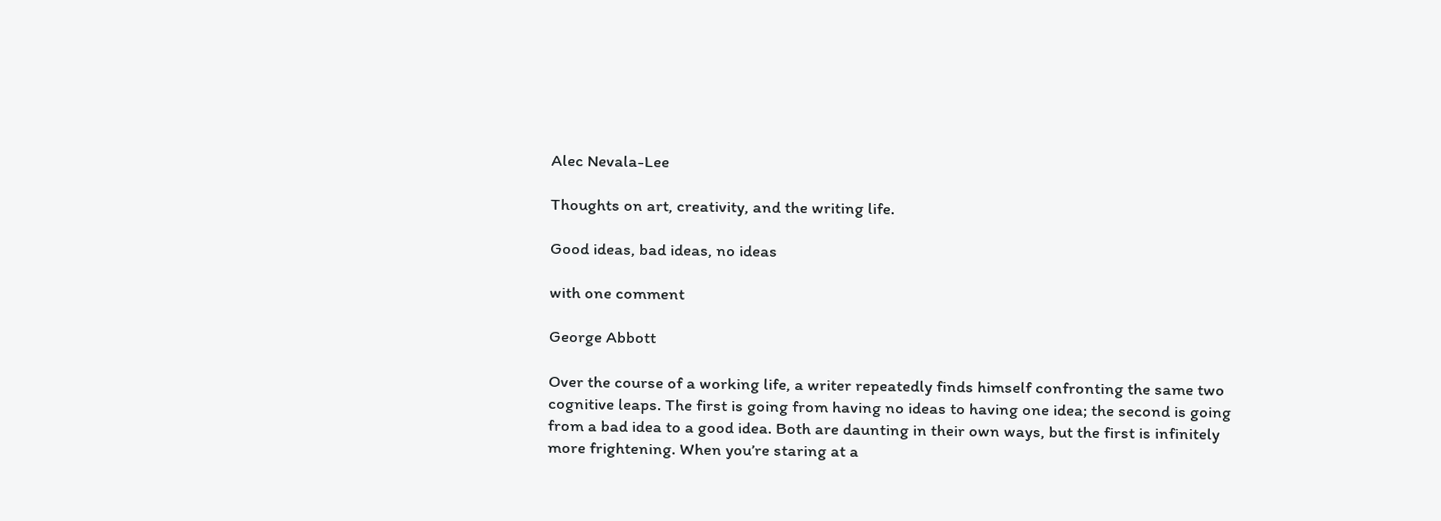Alec Nevala-Lee

Thoughts on art, creativity, and the writing life.

Good ideas, bad ideas, no ideas

with one comment

George Abbott

Over the course of a working life, a writer repeatedly finds himself confronting the same two cognitive leaps. The first is going from having no ideas to having one idea; the second is going from a bad idea to a good idea. Both are daunting in their own ways, but the first is infinitely more frightening. When you’re staring at a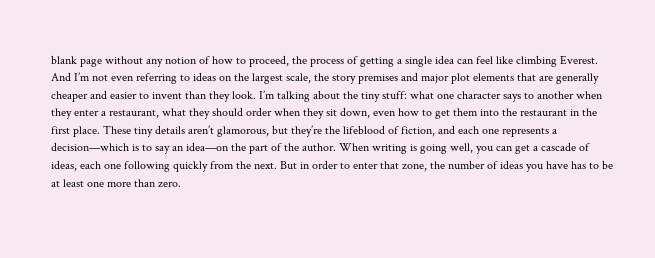blank page without any notion of how to proceed, the process of getting a single idea can feel like climbing Everest. And I’m not even referring to ideas on the largest scale, the story premises and major plot elements that are generally cheaper and easier to invent than they look. I’m talking about the tiny stuff: what one character says to another when they enter a restaurant, what they should order when they sit down, even how to get them into the restaurant in the first place. These tiny details aren’t glamorous, but they’re the lifeblood of fiction, and each one represents a decision—which is to say an idea—on the part of the author. When writing is going well, you can get a cascade of ideas, each one following quickly from the next. But in order to enter that zone, the number of ideas you have has to be at least one more than zero.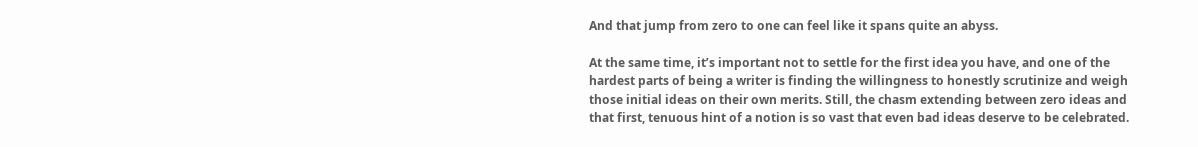And that jump from zero to one can feel like it spans quite an abyss.

At the same time, it’s important not to settle for the first idea you have, and one of the hardest parts of being a writer is finding the willingness to honestly scrutinize and weigh those initial ideas on their own merits. Still, the chasm extending between zero ideas and that first, tenuous hint of a notion is so vast that even bad ideas deserve to be celebrated.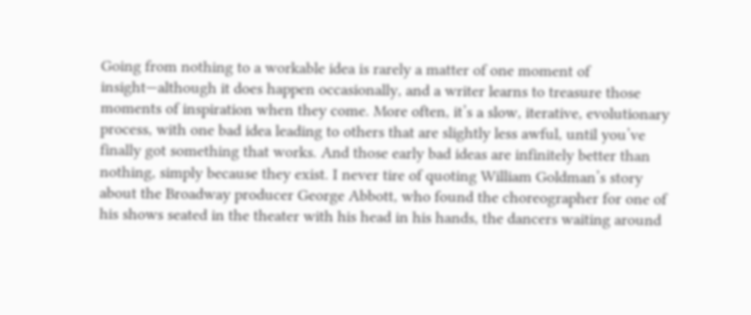Going from nothing to a workable idea is rarely a matter of one moment of insight—although it does happen occasionally, and a writer learns to treasure those moments of inspiration when they come. More often, it’s a slow, iterative, evolutionary process, with one bad idea leading to others that are slightly less awful, until you’ve finally got something that works. And those early bad ideas are infinitely better than nothing, simply because they exist. I never tire of quoting William Goldman’s story about the Broadway producer George Abbott, who found the choreographer for one of his shows seated in the theater with his head in his hands, the dancers waiting around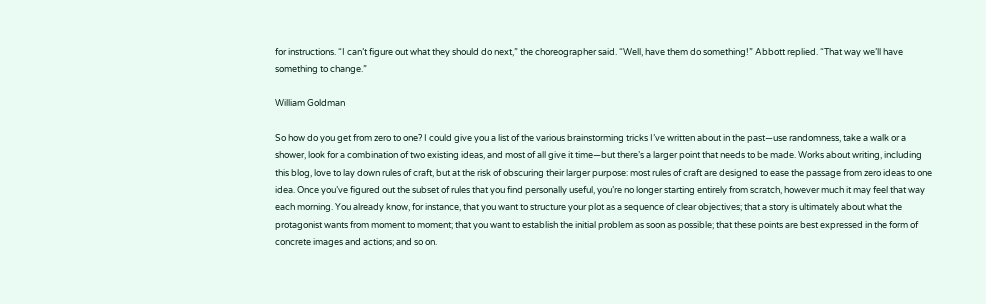for instructions. “I can’t figure out what they should do next,” the choreographer said. “Well, have them do something!” Abbott replied. “That way we’ll have something to change.”

William Goldman

So how do you get from zero to one? I could give you a list of the various brainstorming tricks I’ve written about in the past—use randomness, take a walk or a shower, look for a combination of two existing ideas, and most of all give it time—but there’s a larger point that needs to be made. Works about writing, including this blog, love to lay down rules of craft, but at the risk of obscuring their larger purpose: most rules of craft are designed to ease the passage from zero ideas to one idea. Once you’ve figured out the subset of rules that you find personally useful, you’re no longer starting entirely from scratch, however much it may feel that way each morning. You already know, for instance, that you want to structure your plot as a sequence of clear objectives; that a story is ultimately about what the protagonist wants from moment to moment; that you want to establish the initial problem as soon as possible; that these points are best expressed in the form of concrete images and actions; and so on.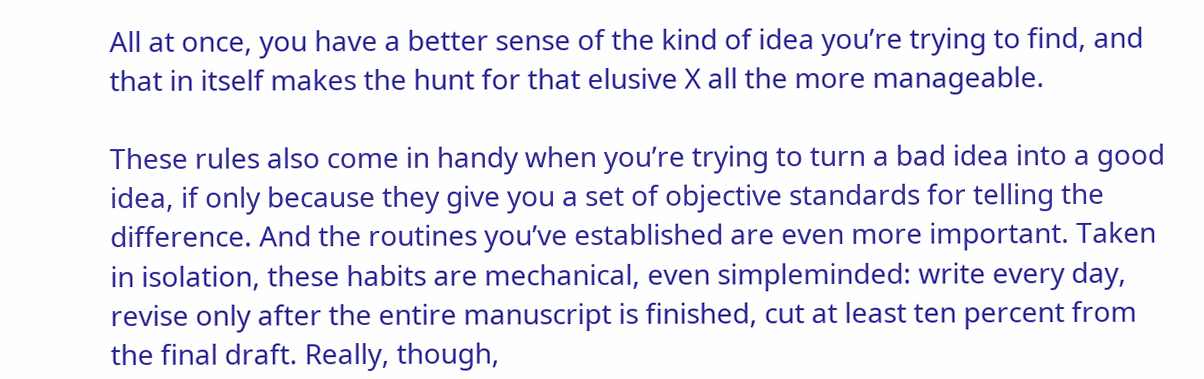All at once, you have a better sense of the kind of idea you’re trying to find, and that in itself makes the hunt for that elusive X all the more manageable.

These rules also come in handy when you’re trying to turn a bad idea into a good idea, if only because they give you a set of objective standards for telling the difference. And the routines you’ve established are even more important. Taken in isolation, these habits are mechanical, even simpleminded: write every day, revise only after the entire manuscript is finished, cut at least ten percent from the final draft. Really, though,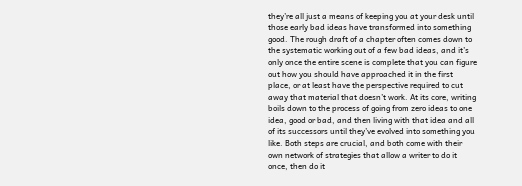they’re all just a means of keeping you at your desk until those early bad ideas have transformed into something good. The rough draft of a chapter often comes down to the systematic working out of a few bad ideas, and it’s only once the entire scene is complete that you can figure out how you should have approached it in the first place, or at least have the perspective required to cut away that material that doesn’t work. At its core, writing boils down to the process of going from zero ideas to one idea, good or bad, and then living with that idea and all of its successors until they’ve evolved into something you like. Both steps are crucial, and both come with their own network of strategies that allow a writer to do it once, then do it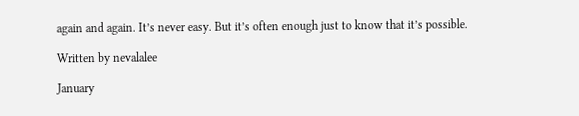again and again. It’s never easy. But it’s often enough just to know that it’s possible.

Written by nevalalee

January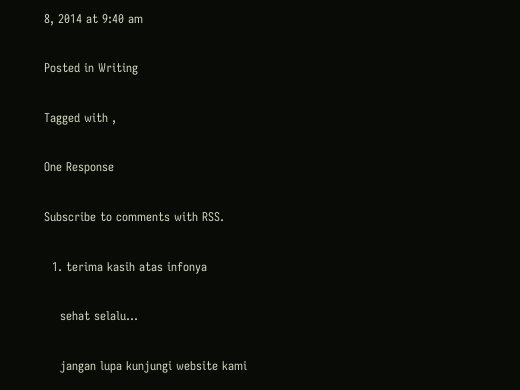8, 2014 at 9:40 am

Posted in Writing

Tagged with ,

One Response

Subscribe to comments with RSS.

  1. terima kasih atas infonya

    sehat selalu…

    jangan lupa kunjungi website kami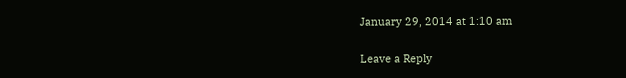January 29, 2014 at 1:10 am

Leave a Reply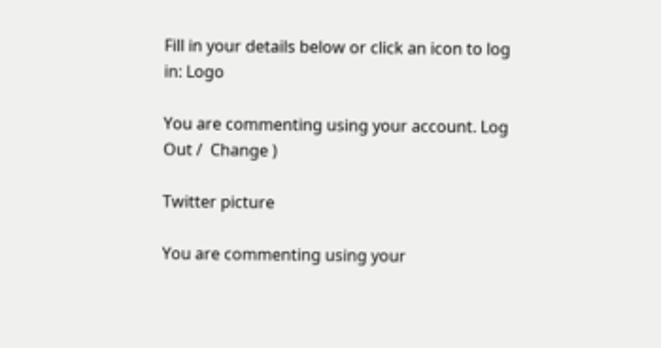Fill in your details below or click an icon to log in: Logo

You are commenting using your account. Log Out /  Change )

Twitter picture

You are commenting using your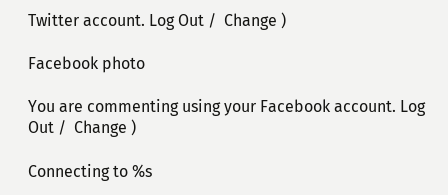Twitter account. Log Out /  Change )

Facebook photo

You are commenting using your Facebook account. Log Out /  Change )

Connecting to %s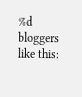%d bloggers like this: